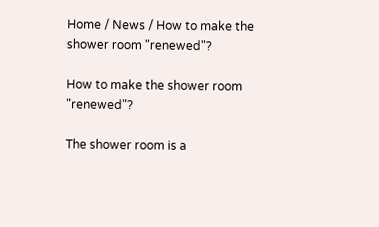Home / News / How to make the shower room "renewed"?

How to make the shower room "renewed"?

The shower room is a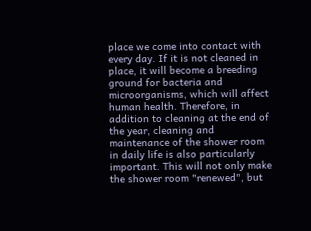place we come into contact with every day. If it is not cleaned in place, it will become a breeding ground for bacteria and microorganisms, which will affect human health. Therefore, in addition to cleaning at the end of the year, cleaning and maintenance of the shower room in daily life is also particularly important. This will not only make the shower room "renewed", but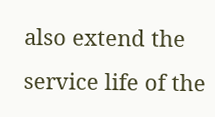also extend the service life of the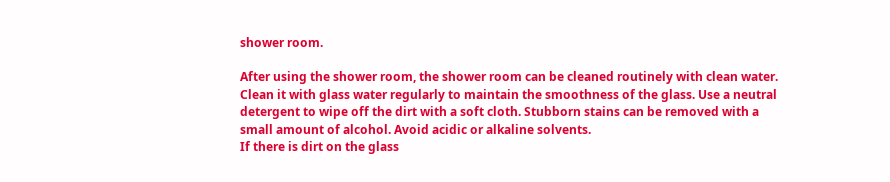shower room.

After using the shower room, the shower room can be cleaned routinely with clean water. Clean it with glass water regularly to maintain the smoothness of the glass. Use a neutral detergent to wipe off the dirt with a soft cloth. Stubborn stains can be removed with a small amount of alcohol. Avoid acidic or alkaline solvents.
If there is dirt on the glass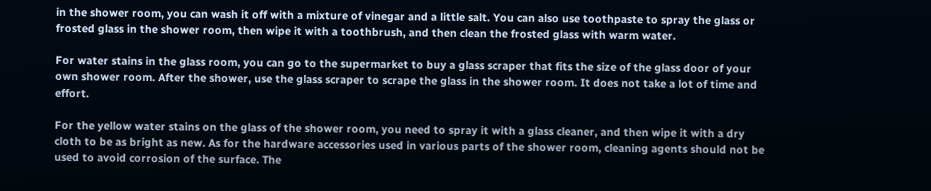in the shower room, you can wash it off with a mixture of vinegar and a little salt. You can also use toothpaste to spray the glass or frosted glass in the shower room, then wipe it with a toothbrush, and then clean the frosted glass with warm water.

For water stains in the glass room, you can go to the supermarket to buy a glass scraper that fits the size of the glass door of your own shower room. After the shower, use the glass scraper to scrape the glass in the shower room. It does not take a lot of time and effort.

For the yellow water stains on the glass of the shower room, you need to spray it with a glass cleaner, and then wipe it with a dry cloth to be as bright as new. As for the hardware accessories used in various parts of the shower room, cleaning agents should not be used to avoid corrosion of the surface. The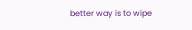better way is to wipe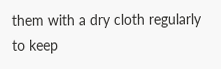them with a dry cloth regularly to keep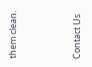them clean.



Contact Us